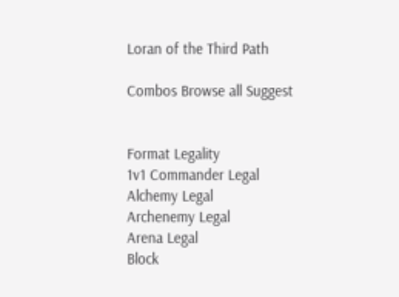Loran of the Third Path

Combos Browse all Suggest


Format Legality
1v1 Commander Legal
Alchemy Legal
Archenemy Legal
Arena Legal
Block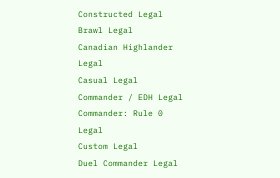Constructed Legal
Brawl Legal
Canadian Highlander Legal
Casual Legal
Commander / EDH Legal
Commander: Rule 0 Legal
Custom Legal
Duel Commander Legal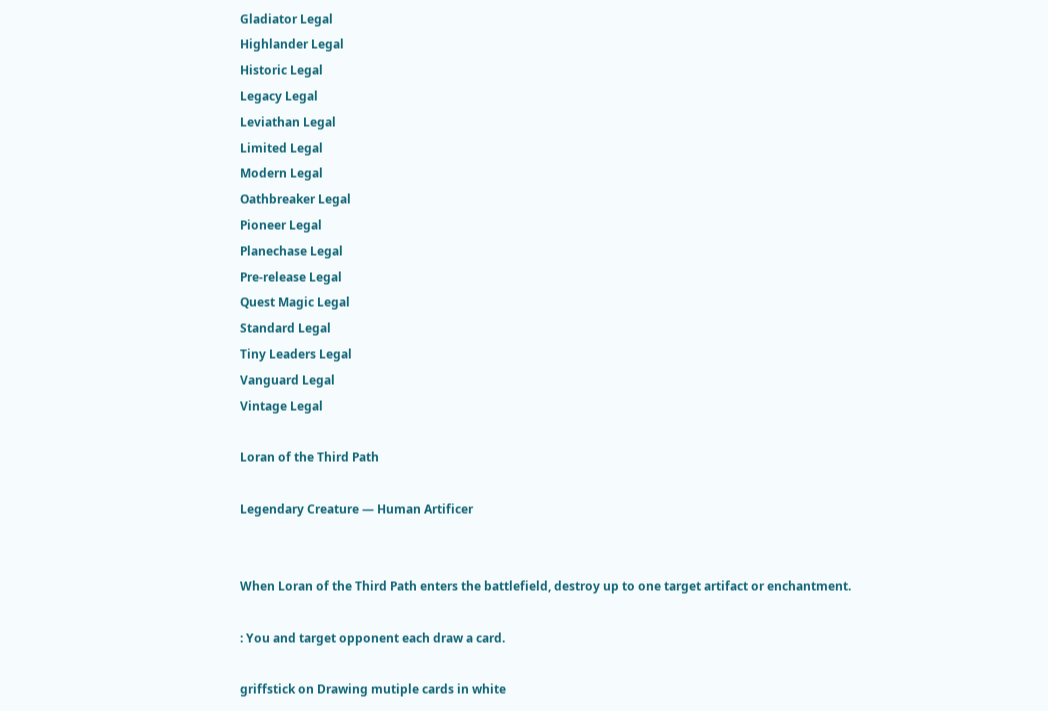Gladiator Legal
Highlander Legal
Historic Legal
Legacy Legal
Leviathan Legal
Limited Legal
Modern Legal
Oathbreaker Legal
Pioneer Legal
Planechase Legal
Pre-release Legal
Quest Magic Legal
Standard Legal
Tiny Leaders Legal
Vanguard Legal
Vintage Legal

Loran of the Third Path

Legendary Creature — Human Artificer


When Loran of the Third Path enters the battlefield, destroy up to one target artifact or enchantment.

: You and target opponent each draw a card.

griffstick on Drawing mutiple cards in white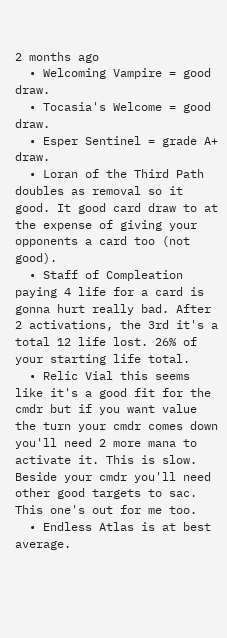2 months ago
  • Welcoming Vampire = good draw.
  • Tocasia's Welcome = good draw.
  • Esper Sentinel = grade A+ draw.
  • Loran of the Third Path doubles as removal so it good. It good card draw to at the expense of giving your opponents a card too (not good).
  • Staff of Compleation paying 4 life for a card is gonna hurt really bad. After 2 activations, the 3rd it's a total 12 life lost. 26% of your starting life total.
  • Relic Vial this seems like it's a good fit for the cmdr but if you want value the turn your cmdr comes down you'll need 2 more mana to activate it. This is slow. Beside your cmdr you'll need other good targets to sac. This one's out for me too.
  • Endless Atlas is at best average.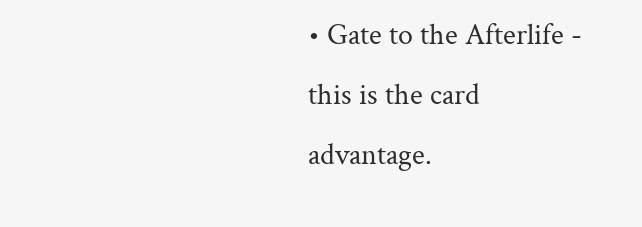• Gate to the Afterlife - this is the card advantage.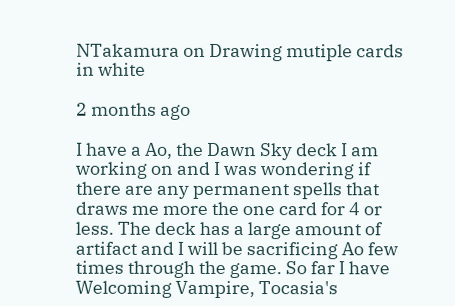NTakamura on Drawing mutiple cards in white

2 months ago

I have a Ao, the Dawn Sky deck I am working on and I was wondering if there are any permanent spells that draws me more the one card for 4 or less. The deck has a large amount of artifact and I will be sacrificing Ao few times through the game. So far I have Welcoming Vampire, Tocasia's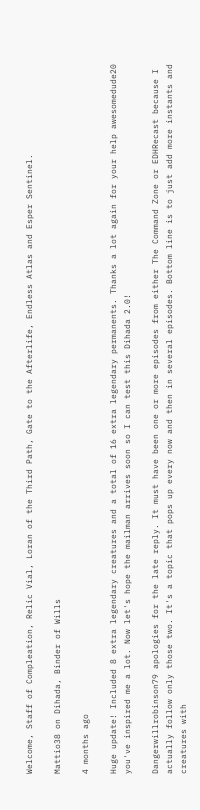Welcome, Staff of Compleation, Relic Vial, Loran of the Third Path, Gate to the Afterlife, Endless Atlas and Esper Sentinel.

Mattio38 on Dihada, Binder of Wills

4 months ago

Huge update! Included 8 extra legendary creatures and a total of 16 extra legendary permanents. Thanks a lot again for your help awesomedude20 you've inspired me a lot. Now let's hope the mailman arrives soon so I can test this Dihada 2.0!

Dangerwillrobinson79 apologies for the late reply. It must have been one or more episodes from either The Command Zone or EDHRecast because I actually follow only those two. It's a topic that pops up every now and then in several episodes. Bottom line is to just add more instants and creatures with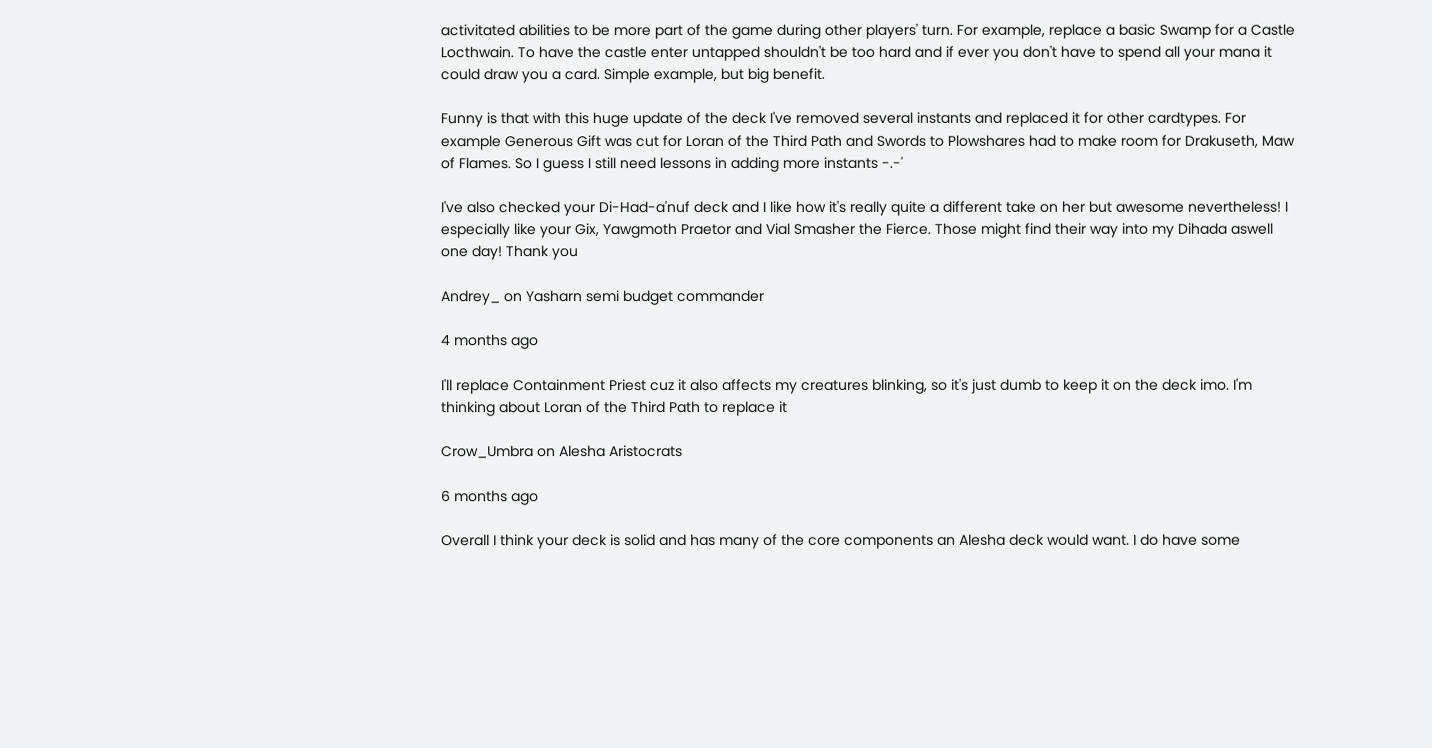activitated abilities to be more part of the game during other players' turn. For example, replace a basic Swamp for a Castle Locthwain. To have the castle enter untapped shouldn't be too hard and if ever you don't have to spend all your mana it could draw you a card. Simple example, but big benefit.

Funny is that with this huge update of the deck I've removed several instants and replaced it for other cardtypes. For example Generous Gift was cut for Loran of the Third Path and Swords to Plowshares had to make room for Drakuseth, Maw of Flames. So I guess I still need lessons in adding more instants -.-'

I've also checked your Di-Had-a'nuf deck and I like how it's really quite a different take on her but awesome nevertheless! I especially like your Gix, Yawgmoth Praetor and Vial Smasher the Fierce. Those might find their way into my Dihada aswell one day! Thank you

Andrey_ on Yasharn semi budget commander

4 months ago

I'll replace Containment Priest cuz it also affects my creatures blinking, so it's just dumb to keep it on the deck imo. I'm thinking about Loran of the Third Path to replace it

Crow_Umbra on Alesha Aristocrats

6 months ago

Overall I think your deck is solid and has many of the core components an Alesha deck would want. I do have some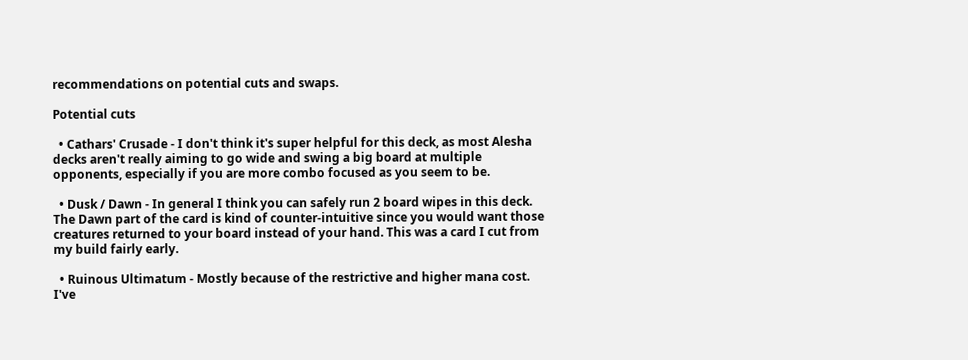recommendations on potential cuts and swaps.

Potential cuts

  • Cathars' Crusade - I don't think it's super helpful for this deck, as most Alesha decks aren't really aiming to go wide and swing a big board at multiple opponents, especially if you are more combo focused as you seem to be.

  • Dusk / Dawn - In general I think you can safely run 2 board wipes in this deck. The Dawn part of the card is kind of counter-intuitive since you would want those creatures returned to your board instead of your hand. This was a card I cut from my build fairly early.

  • Ruinous Ultimatum - Mostly because of the restrictive and higher mana cost. I've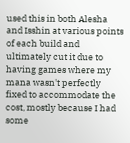used this in both Alesha and Isshin at various points of each build and ultimately cut it due to having games where my mana wasn't perfectly fixed to accommodate the cost, mostly because I had some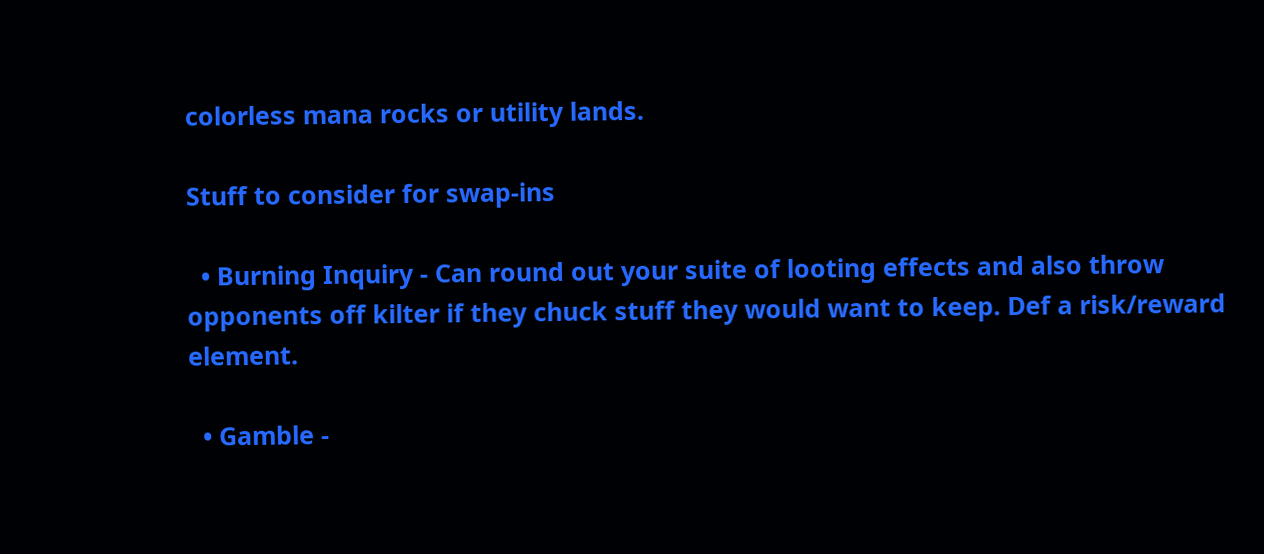colorless mana rocks or utility lands.

Stuff to consider for swap-ins

  • Burning Inquiry - Can round out your suite of looting effects and also throw opponents off kilter if they chuck stuff they would want to keep. Def a risk/reward element.

  • Gamble -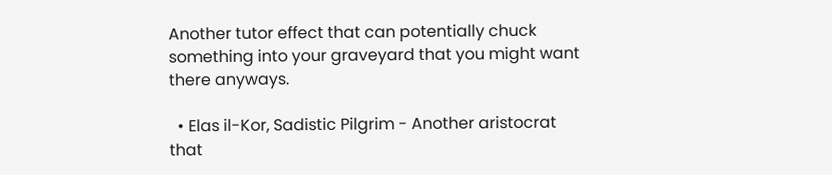Another tutor effect that can potentially chuck something into your graveyard that you might want there anyways.

  • Elas il-Kor, Sadistic Pilgrim - Another aristocrat that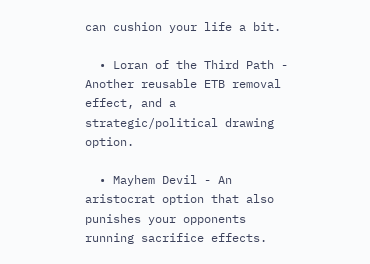can cushion your life a bit.

  • Loran of the Third Path - Another reusable ETB removal effect, and a strategic/political drawing option.

  • Mayhem Devil - An aristocrat option that also punishes your opponents running sacrifice effects.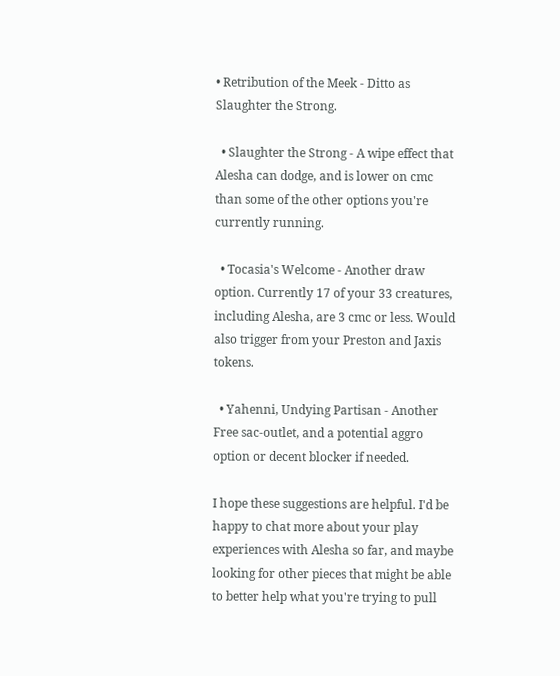• Retribution of the Meek - Ditto as Slaughter the Strong.

  • Slaughter the Strong - A wipe effect that Alesha can dodge, and is lower on cmc than some of the other options you're currently running.

  • Tocasia's Welcome - Another draw option. Currently 17 of your 33 creatures, including Alesha, are 3 cmc or less. Would also trigger from your Preston and Jaxis tokens.

  • Yahenni, Undying Partisan - Another Free sac-outlet, and a potential aggro option or decent blocker if needed.

I hope these suggestions are helpful. I'd be happy to chat more about your play experiences with Alesha so far, and maybe looking for other pieces that might be able to better help what you're trying to pull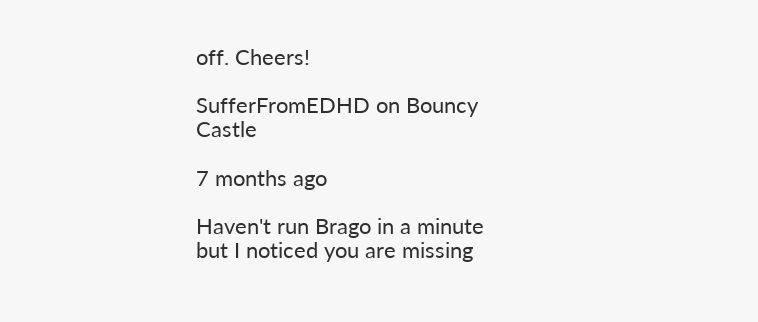off. Cheers!

SufferFromEDHD on Bouncy Castle

7 months ago

Haven't run Brago in a minute but I noticed you are missing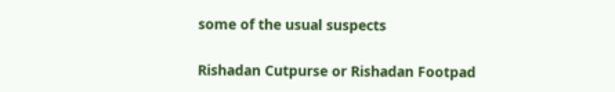some of the usual suspects

Rishadan Cutpurse or Rishadan Footpad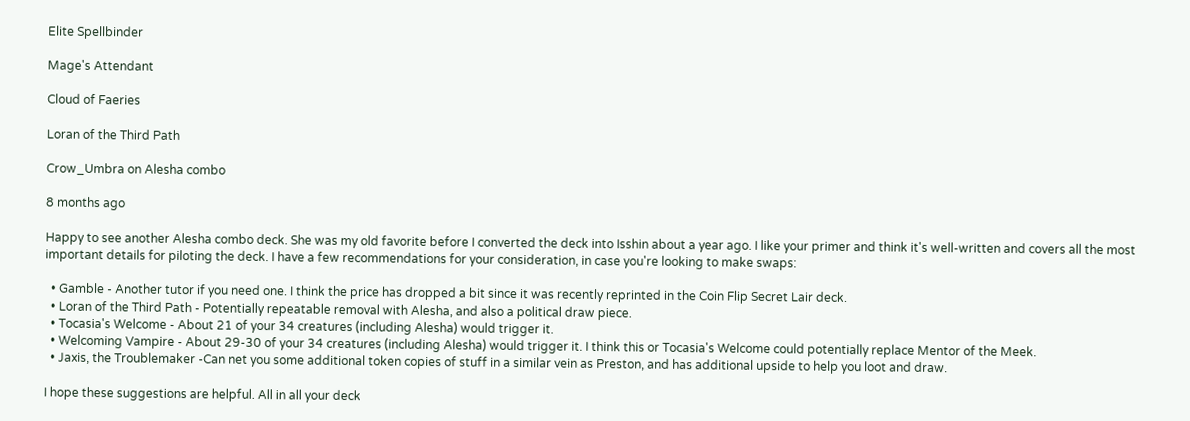Elite Spellbinder

Mage's Attendant

Cloud of Faeries

Loran of the Third Path

Crow_Umbra on Alesha combo

8 months ago

Happy to see another Alesha combo deck. She was my old favorite before I converted the deck into Isshin about a year ago. I like your primer and think it's well-written and covers all the most important details for piloting the deck. I have a few recommendations for your consideration, in case you're looking to make swaps:

  • Gamble - Another tutor if you need one. I think the price has dropped a bit since it was recently reprinted in the Coin Flip Secret Lair deck.
  • Loran of the Third Path - Potentially repeatable removal with Alesha, and also a political draw piece.
  • Tocasia's Welcome - About 21 of your 34 creatures (including Alesha) would trigger it.
  • Welcoming Vampire - About 29-30 of your 34 creatures (including Alesha) would trigger it. I think this or Tocasia's Welcome could potentially replace Mentor of the Meek.
  • Jaxis, the Troublemaker -Can net you some additional token copies of stuff in a similar vein as Preston, and has additional upside to help you loot and draw.

I hope these suggestions are helpful. All in all your deck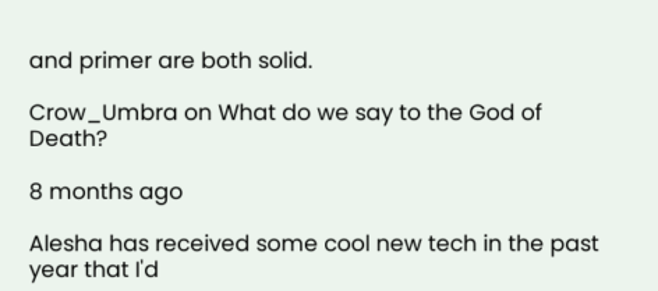and primer are both solid.

Crow_Umbra on What do we say to the God of Death?

8 months ago

Alesha has received some cool new tech in the past year that I'd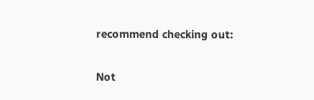recommend checking out:

Not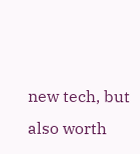new tech, but also worth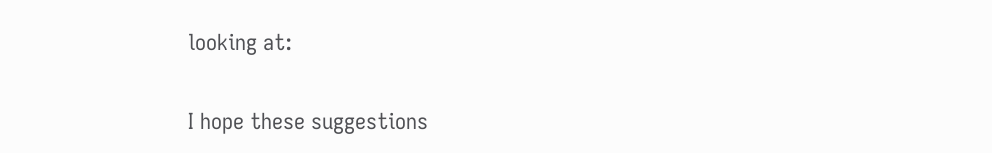looking at:

I hope these suggestions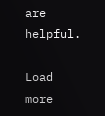are helpful.

Load more